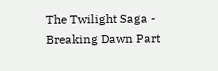The Twilight Saga - Breaking Dawn Part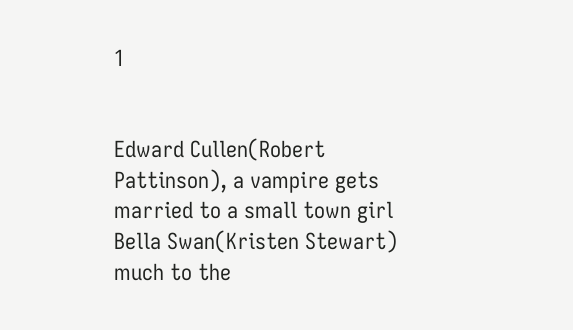1


Edward Cullen(Robert Pattinson), a vampire gets married to a small town girl Bella Swan(Kristen Stewart) much to the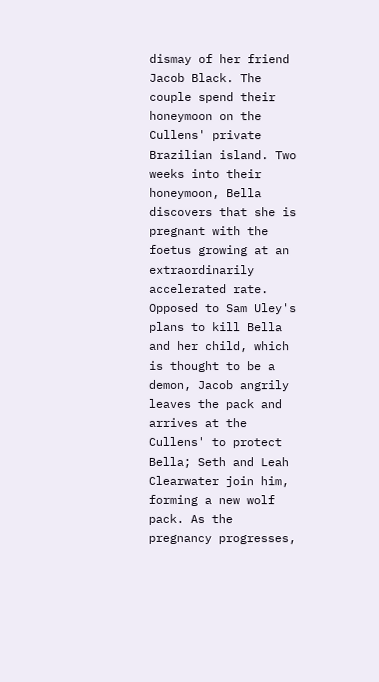dismay of her friend Jacob Black. The couple spend their honeymoon on the Cullens' private Brazilian island. Two weeks into their honeymoon, Bella discovers that she is pregnant with the foetus growing at an extraordinarily accelerated rate. Opposed to Sam Uley's plans to kill Bella and her child, which is thought to be a demon, Jacob angrily leaves the pack and arrives at the Cullens' to protect Bella; Seth and Leah Clearwater join him, forming a new wolf pack. As the pregnancy progresses,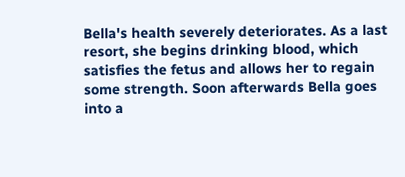Bella's health severely deteriorates. As a last resort, she begins drinking blood, which satisfies the fetus and allows her to regain some strength. Soon afterwards Bella goes into a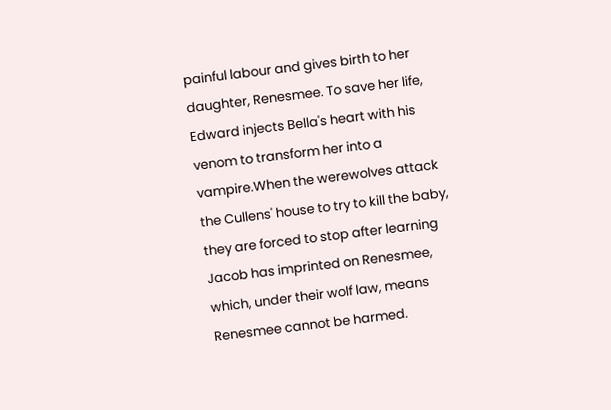painful labour and gives birth to her daughter, Renesmee. To save her life, Edward injects Bella's heart with his venom to transform her into a vampire.When the werewolves attack the Cullens' house to try to kill the baby, they are forced to stop after learning Jacob has imprinted on Renesmee, which, under their wolf law, means Renesmee cannot be harmed.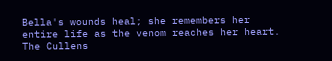Bella's wounds heal; she remembers her entire life as the venom reaches her heart. The Cullens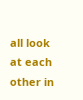all look at each other in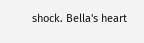shock. Bella's heart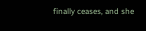finally ceases, and she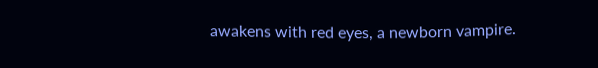awakens with red eyes, a newborn vampire.